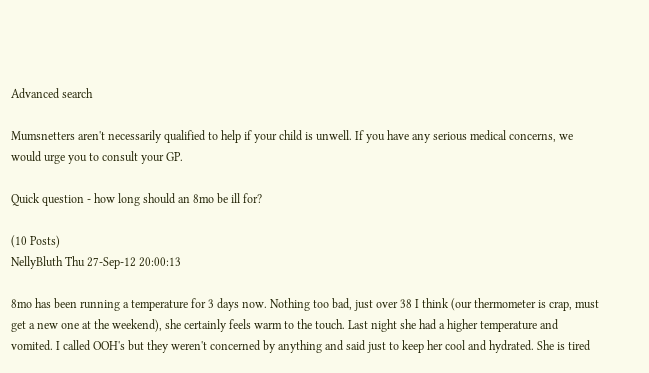Advanced search

Mumsnetters aren't necessarily qualified to help if your child is unwell. If you have any serious medical concerns, we would urge you to consult your GP.

Quick question - how long should an 8mo be ill for?

(10 Posts)
NellyBluth Thu 27-Sep-12 20:00:13

8mo has been running a temperature for 3 days now. Nothing too bad, just over 38 I think (our thermometer is crap, must get a new one at the weekend), she certainly feels warm to the touch. Last night she had a higher temperature and vomited. I called OOH's but they weren't concerned by anything and said just to keep her cool and hydrated. She is tired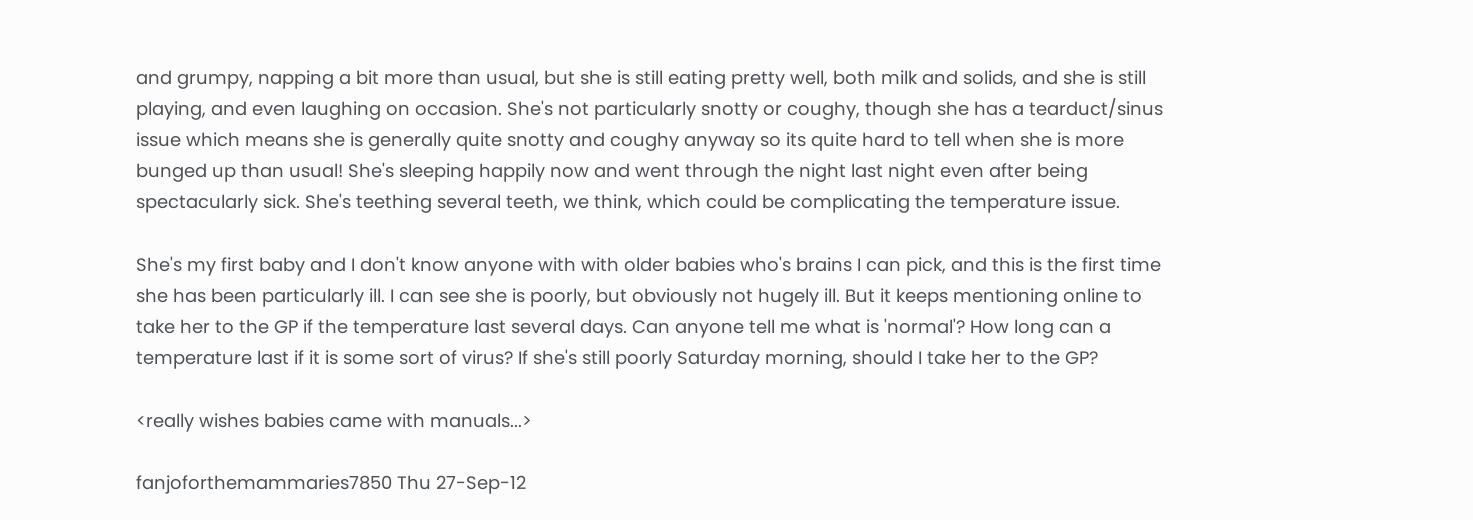and grumpy, napping a bit more than usual, but she is still eating pretty well, both milk and solids, and she is still playing, and even laughing on occasion. She's not particularly snotty or coughy, though she has a tearduct/sinus issue which means she is generally quite snotty and coughy anyway so its quite hard to tell when she is more bunged up than usual! She's sleeping happily now and went through the night last night even after being spectacularly sick. She's teething several teeth, we think, which could be complicating the temperature issue.

She's my first baby and I don't know anyone with with older babies who's brains I can pick, and this is the first time she has been particularly ill. I can see she is poorly, but obviously not hugely ill. But it keeps mentioning online to take her to the GP if the temperature last several days. Can anyone tell me what is 'normal'? How long can a temperature last if it is some sort of virus? If she's still poorly Saturday morning, should I take her to the GP?

<really wishes babies came with manuals...>

fanjoforthemammaries7850 Thu 27-Sep-12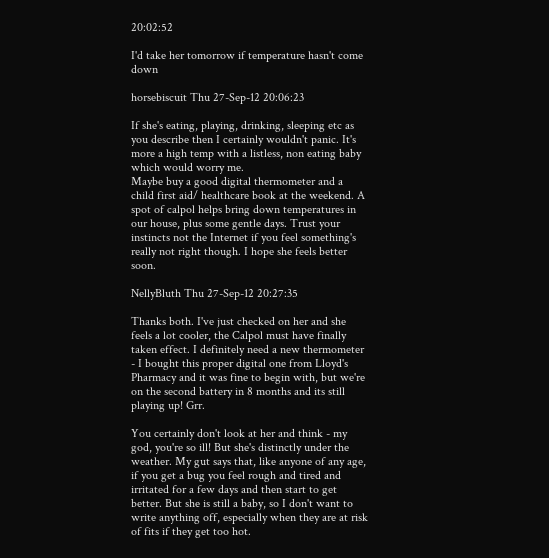20:02:52

I'd take her tomorrow if temperature hasn't come down

horsebiscuit Thu 27-Sep-12 20:06:23

If she's eating, playing, drinking, sleeping etc as you describe then I certainly wouldn't panic. It's more a high temp with a listless, non eating baby which would worry me.
Maybe buy a good digital thermometer and a child first aid/ healthcare book at the weekend. A spot of calpol helps bring down temperatures in our house, plus some gentle days. Trust your instincts not the Internet if you feel something's really not right though. I hope she feels better soon.

NellyBluth Thu 27-Sep-12 20:27:35

Thanks both. I've just checked on her and she feels a lot cooler, the Calpol must have finally taken effect. I definitely need a new thermometer - I bought this proper digital one from Lloyd's Pharmacy and it was fine to begin with, but we're on the second battery in 8 months and its still playing up! Grr.

You certainly don't look at her and think - my god, you're so ill! But she's distinctly under the weather. My gut says that, like anyone of any age, if you get a bug you feel rough and tired and irritated for a few days and then start to get better. But she is still a baby, so I don't want to write anything off, especially when they are at risk of fits if they get too hot.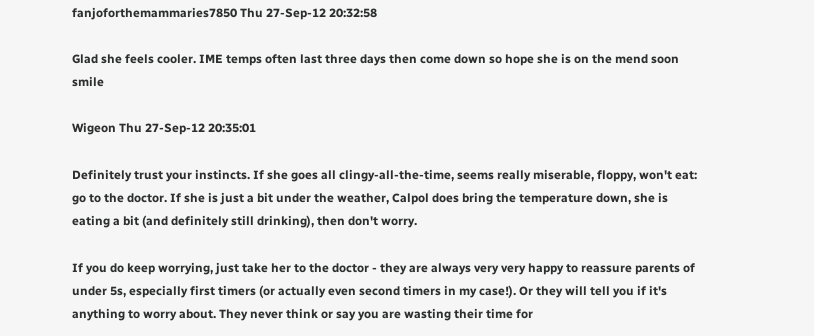fanjoforthemammaries7850 Thu 27-Sep-12 20:32:58

Glad she feels cooler. IME temps often last three days then come down so hope she is on the mend soon smile

Wigeon Thu 27-Sep-12 20:35:01

Definitely trust your instincts. If she goes all clingy-all-the-time, seems really miserable, floppy, won't eat: go to the doctor. If she is just a bit under the weather, Calpol does bring the temperature down, she is eating a bit (and definitely still drinking), then don't worry.

If you do keep worrying, just take her to the doctor - they are always very very happy to reassure parents of under 5s, especially first timers (or actually even second timers in my case!). Or they will tell you if it's anything to worry about. They never think or say you are wasting their time for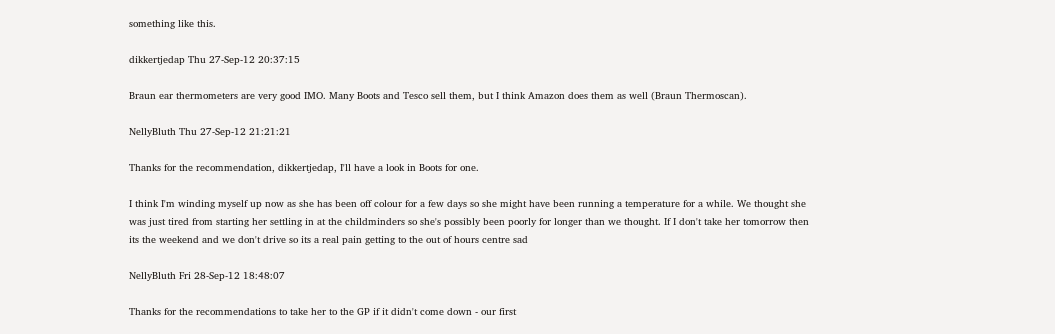something like this.

dikkertjedap Thu 27-Sep-12 20:37:15

Braun ear thermometers are very good IMO. Many Boots and Tesco sell them, but I think Amazon does them as well (Braun Thermoscan).

NellyBluth Thu 27-Sep-12 21:21:21

Thanks for the recommendation, dikkertjedap, I'll have a look in Boots for one.

I think I'm winding myself up now as she has been off colour for a few days so she might have been running a temperature for a while. We thought she was just tired from starting her settling in at the childminders so she's possibly been poorly for longer than we thought. If I don't take her tomorrow then its the weekend and we don't drive so its a real pain getting to the out of hours centre sad

NellyBluth Fri 28-Sep-12 18:48:07

Thanks for the recommendations to take her to the GP if it didn't come down - our first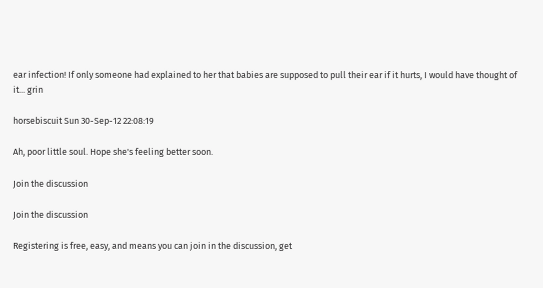ear infection! If only someone had explained to her that babies are supposed to pull their ear if it hurts, I would have thought of it... grin

horsebiscuit Sun 30-Sep-12 22:08:19

Ah, poor little soul. Hope she's feeling better soon.

Join the discussion

Join the discussion

Registering is free, easy, and means you can join in the discussion, get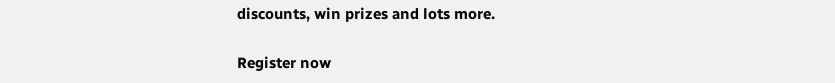discounts, win prizes and lots more.

Register now